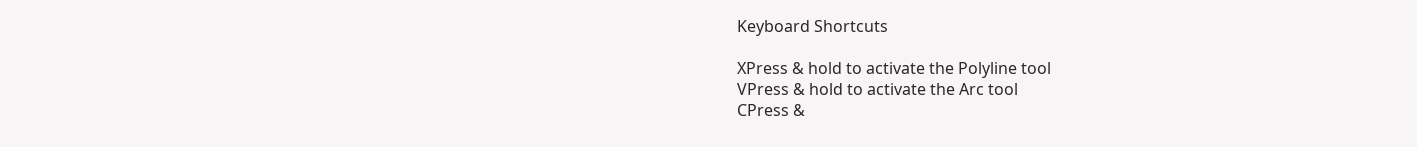Keyboard Shortcuts

XPress & hold to activate the Polyline tool
VPress & hold to activate the Arc tool
CPress &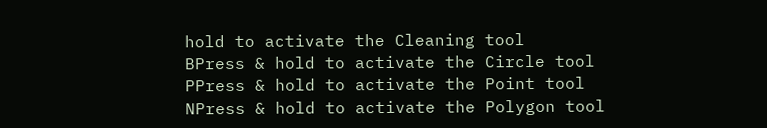hold to activate the Cleaning tool
BPress & hold to activate the Circle tool
PPress & hold to activate the Point tool
NPress & hold to activate the Polygon tool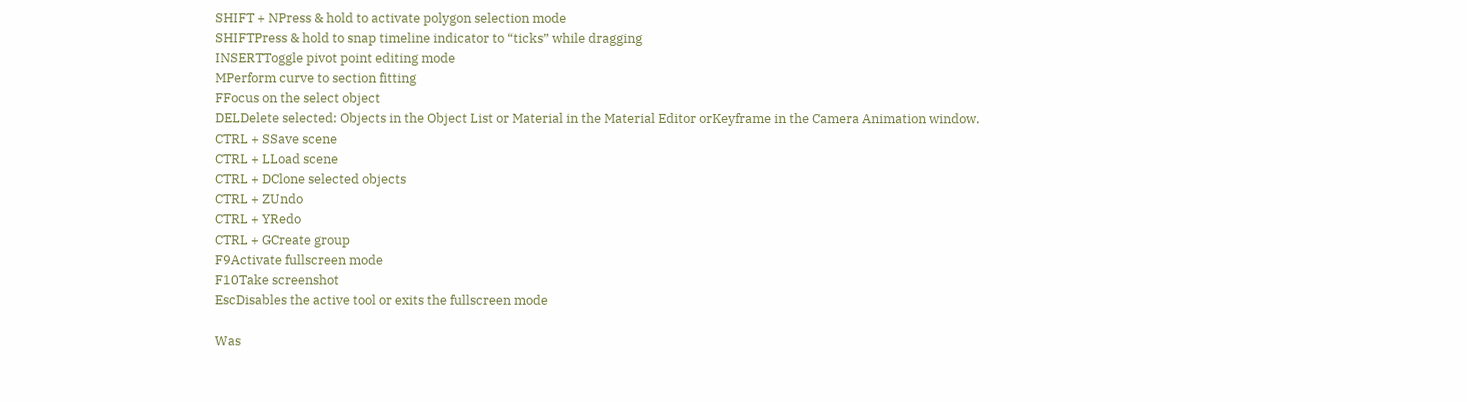SHIFT + NPress & hold to activate polygon selection mode
SHIFTPress & hold to snap timeline indicator to “ticks” while dragging
INSERTToggle pivot point editing mode
MPerform curve to section fitting
FFocus on the select object
DELDelete selected: Objects in the Object List or Material in the Material Editor orKeyframe in the Camera Animation window.
CTRL + SSave scene
CTRL + LLoad scene
CTRL + DClone selected objects
CTRL + ZUndo
CTRL + YRedo
CTRL + GCreate group
F9Activate fullscreen mode
F10Take screenshot
EscDisables the active tool or exits the fullscreen mode

Was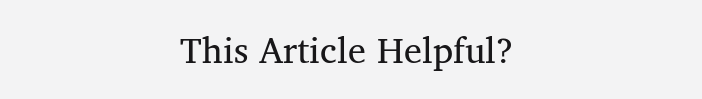This Article Helpful?